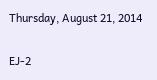Thursday, August 21, 2014

EJ-2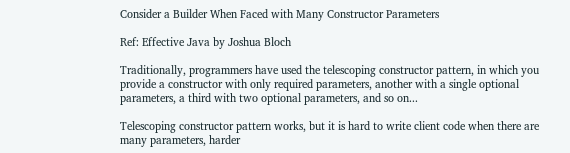Consider a Builder When Faced with Many Constructor Parameters

Ref: Effective Java by Joshua Bloch

Traditionally, programmers have used the telescoping constructor pattern, in which you provide a constructor with only required parameters, another with a single optional parameters, a third with two optional parameters, and so on...

Telescoping constructor pattern works, but it is hard to write client code when there are many parameters, harder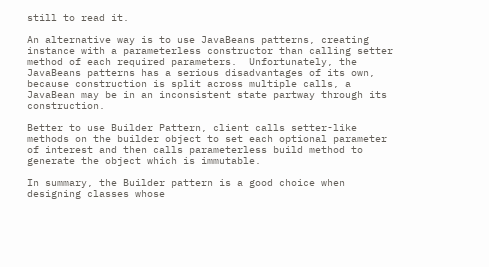still to read it.

An alternative way is to use JavaBeans patterns, creating instance with a parameterless constructor than calling setter method of each required parameters.  Unfortunately, the JavaBeans patterns has a serious disadvantages of its own, because construction is split across multiple calls, a JavaBean may be in an inconsistent state partway through its construction.

Better to use Builder Pattern, client calls setter-like methods on the builder object to set each optional parameter of interest and then calls parameterless build method to generate the object which is immutable.

In summary, the Builder pattern is a good choice when designing classes whose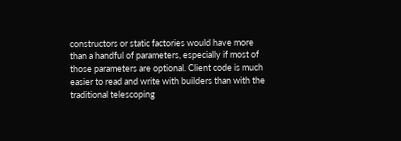constructors or static factories would have more than a handful of parameters, especially if most of those parameters are optional. Client code is much easier to read and write with builders than with the traditional telescoping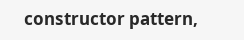constructor pattern,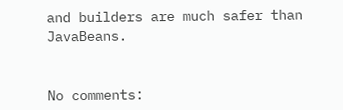and builders are much safer than JavaBeans.


No comments: